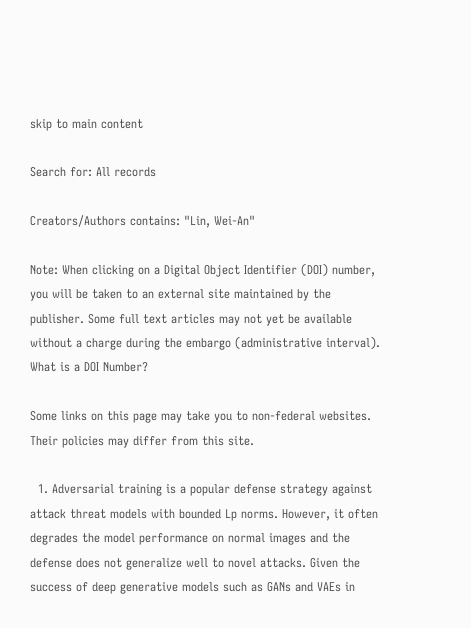skip to main content

Search for: All records

Creators/Authors contains: "Lin, Wei-An"

Note: When clicking on a Digital Object Identifier (DOI) number, you will be taken to an external site maintained by the publisher. Some full text articles may not yet be available without a charge during the embargo (administrative interval).
What is a DOI Number?

Some links on this page may take you to non-federal websites. Their policies may differ from this site.

  1. Adversarial training is a popular defense strategy against attack threat models with bounded Lp norms. However, it often degrades the model performance on normal images and the defense does not generalize well to novel attacks. Given the success of deep generative models such as GANs and VAEs in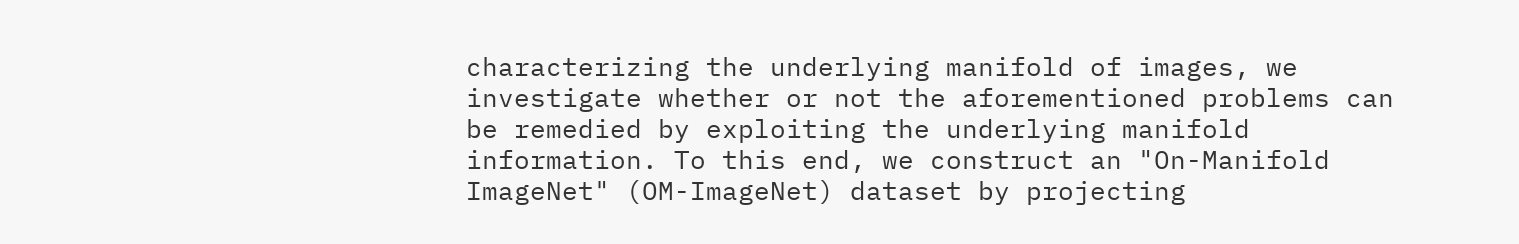characterizing the underlying manifold of images, we investigate whether or not the aforementioned problems can be remedied by exploiting the underlying manifold information. To this end, we construct an "On-Manifold ImageNet" (OM-ImageNet) dataset by projecting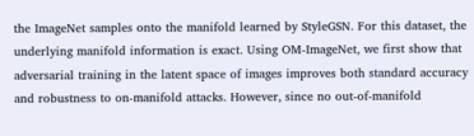the ImageNet samples onto the manifold learned by StyleGSN. For this dataset, the underlying manifold information is exact. Using OM-ImageNet, we first show that adversarial training in the latent space of images improves both standard accuracy and robustness to on-manifold attacks. However, since no out-of-manifold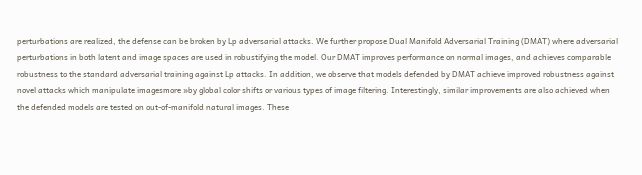perturbations are realized, the defense can be broken by Lp adversarial attacks. We further propose Dual Manifold Adversarial Training (DMAT) where adversarial perturbations in both latent and image spaces are used in robustifying the model. Our DMAT improves performance on normal images, and achieves comparable robustness to the standard adversarial training against Lp attacks. In addition, we observe that models defended by DMAT achieve improved robustness against novel attacks which manipulate imagesmore »by global color shifts or various types of image filtering. Interestingly, similar improvements are also achieved when the defended models are tested on out-of-manifold natural images. These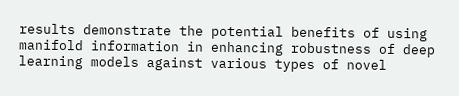results demonstrate the potential benefits of using manifold information in enhancing robustness of deep learning models against various types of novel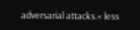adversarial attacks.« less